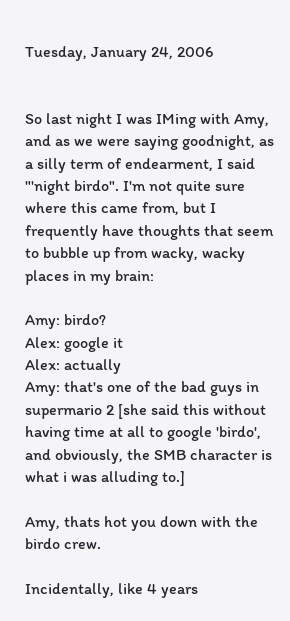Tuesday, January 24, 2006


So last night I was IMing with Amy, and as we were saying goodnight, as a silly term of endearment, I said "'night birdo". I'm not quite sure where this came from, but I frequently have thoughts that seem to bubble up from wacky, wacky places in my brain:

Amy: birdo?
Alex: google it
Alex: actually
Amy: that's one of the bad guys in supermario 2 [she said this without having time at all to google 'birdo', and obviously, the SMB character is what i was alluding to.]

Amy, thats hot you down with the birdo crew.

Incidentally, like 4 years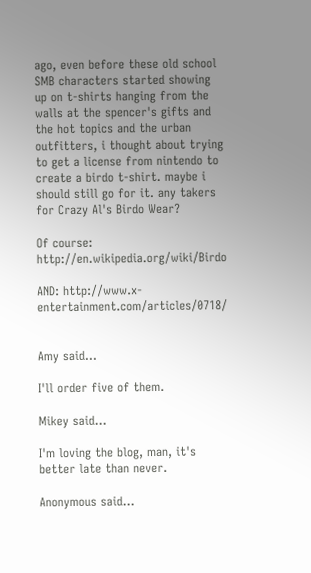ago, even before these old school SMB characters started showing up on t-shirts hanging from the walls at the spencer's gifts and the hot topics and the urban outfitters, i thought about trying to get a license from nintendo to create a birdo t-shirt. maybe i should still go for it. any takers for Crazy Al's Birdo Wear?

Of course: http://en.wikipedia.org/wiki/Birdo

AND: http://www.x-entertainment.com/articles/0718/


Amy said...

I'll order five of them.

Mikey said...

I'm loving the blog, man, it's better late than never.

Anonymous said...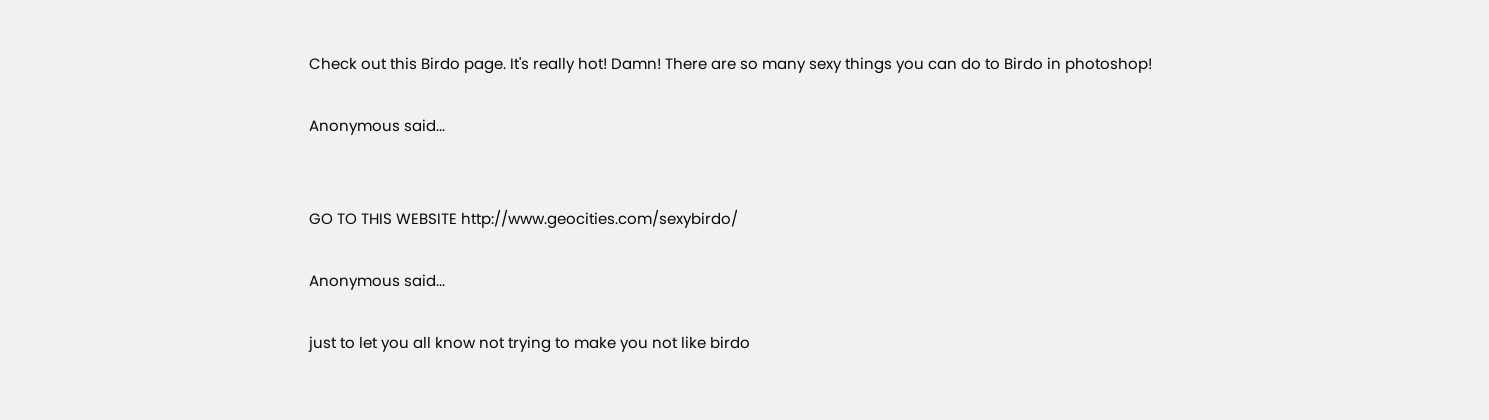Check out this Birdo page. It's really hot! Damn! There are so many sexy things you can do to Birdo in photoshop!

Anonymous said...


GO TO THIS WEBSITE http://www.geocities.com/sexybirdo/

Anonymous said...

just to let you all know not trying to make you not like birdo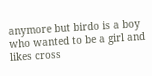anymore but birdo is a boy who wanted to be a girl and likes cross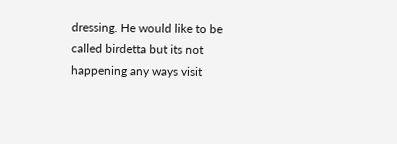dressing. He would like to be called birdetta but its not happening any ways visit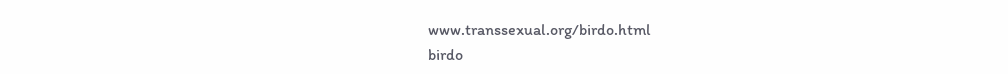www.transsexual.org/birdo.html
birdo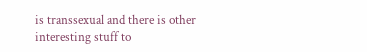is transsexual and there is other interesting stuff to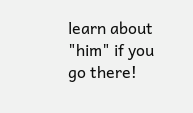learn about "him" if you go there!